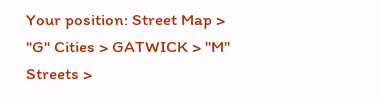Your position: Street Map > "G" Cities > GATWICK > "M" Streets >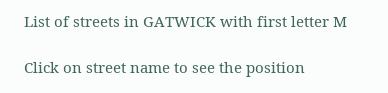List of streets in GATWICK with first letter M

Click on street name to see the position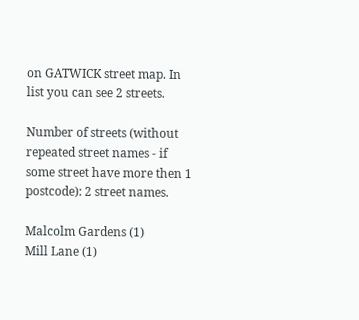on GATWICK street map. In list you can see 2 streets.

Number of streets (without repeated street names - if some street have more then 1 postcode): 2 street names.

Malcolm Gardens (1)
Mill Lane (1)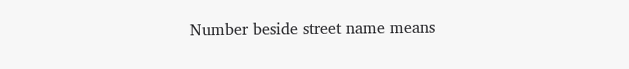Number beside street name means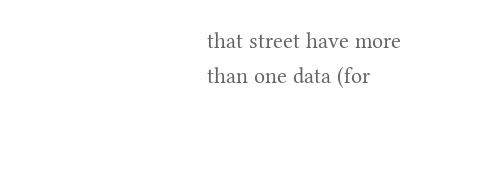that street have more than one data (for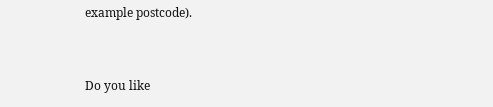example postcode).


Do you like